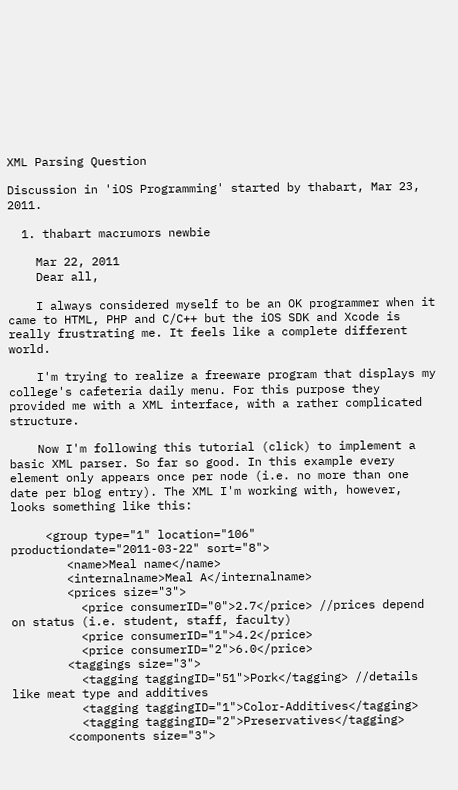XML Parsing Question

Discussion in 'iOS Programming' started by thabart, Mar 23, 2011.

  1. thabart macrumors newbie

    Mar 22, 2011
    Dear all,

    I always considered myself to be an OK programmer when it came to HTML, PHP and C/C++ but the iOS SDK and Xcode is really frustrating me. It feels like a complete different world.

    I'm trying to realize a freeware program that displays my college's cafeteria daily menu. For this purpose they provided me with a XML interface, with a rather complicated structure.

    Now I'm following this tutorial (click) to implement a basic XML parser. So far so good. In this example every element only appears once per node (i.e. no more than one date per blog entry). The XML I'm working with, however, looks something like this:

     <group type="1" location="106" productiondate="2011-03-22" sort="8">
        <name>Meal name</name>
        <internalname>Meal A</internalname>
        <prices size="3">
          <price consumerID="0">2.7</price> //prices depend on status (i.e. student, staff, faculty)
          <price consumerID="1">4.2</price>
          <price consumerID="2">6.0</price>
        <taggings size="3">
          <tagging taggingID="51">Pork</tagging> //details like meat type and additives
          <tagging taggingID="1">Color-Additives</tagging>
          <tagging taggingID="2">Preservatives</tagging>
        <components size="3">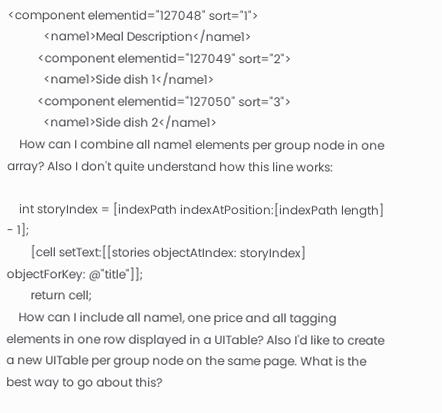<component elementid="127048" sort="1">
            <name1>Meal Description</name1>
          <component elementid="127049" sort="2">
            <name1>Side dish 1</name1>
          <component elementid="127050" sort="3">
            <name1>Side dish 2</name1>
    How can I combine all name1 elements per group node in one array? Also I don't quite understand how this line works:

    int storyIndex = [indexPath indexAtPosition:[indexPath length] - 1];
        [cell setText:[[stories objectAtIndex: storyIndex] objectForKey: @"title"]];
        return cell;
    How can I include all name1, one price and all tagging elements in one row displayed in a UITable? Also I'd like to create a new UITable per group node on the same page. What is the best way to go about this?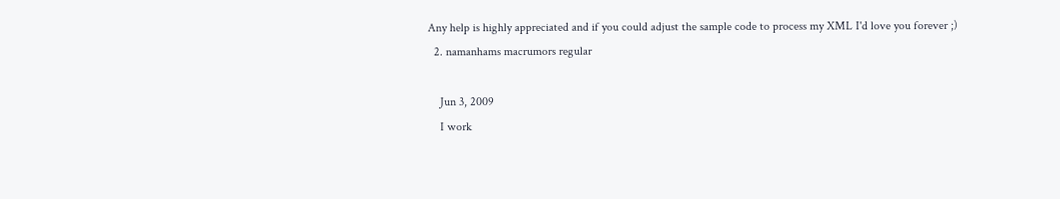Any help is highly appreciated and if you could adjust the sample code to process my XML I'd love you forever ;)
  2. namanhams macrumors regular

    Jun 3, 2009
    I work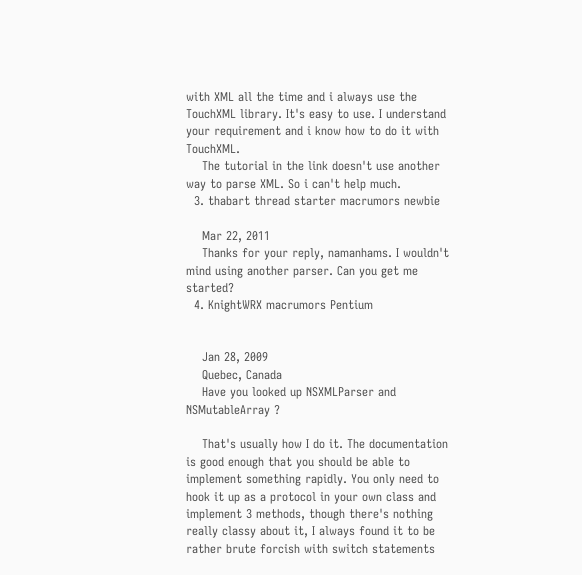with XML all the time and i always use the TouchXML library. It's easy to use. I understand your requirement and i know how to do it with TouchXML.
    The tutorial in the link doesn't use another way to parse XML. So i can't help much.
  3. thabart thread starter macrumors newbie

    Mar 22, 2011
    Thanks for your reply, namanhams. I wouldn't mind using another parser. Can you get me started?
  4. KnightWRX macrumors Pentium


    Jan 28, 2009
    Quebec, Canada
    Have you looked up NSXMLParser and NSMutableArray ?

    That's usually how I do it. The documentation is good enough that you should be able to implement something rapidly. You only need to hook it up as a protocol in your own class and implement 3 methods, though there's nothing really classy about it, I always found it to be rather brute forcish with switch statements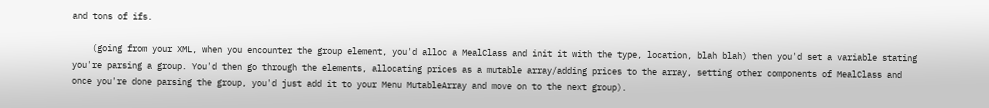and tons of ifs.

    (going from your XML, when you encounter the group element, you'd alloc a MealClass and init it with the type, location, blah blah) then you'd set a variable stating you're parsing a group. You'd then go through the elements, allocating prices as a mutable array/adding prices to the array, setting other components of MealClass and once you're done parsing the group, you'd just add it to your Menu MutableArray and move on to the next group).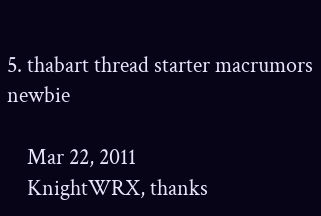5. thabart thread starter macrumors newbie

    Mar 22, 2011
    KnightWRX, thanks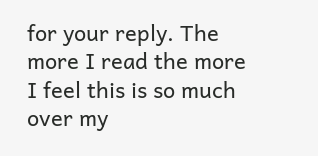for your reply. The more I read the more I feel this is so much over my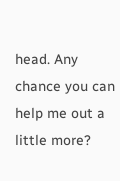head. Any chance you can help me out a little more?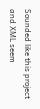Sounded like this project and XML seem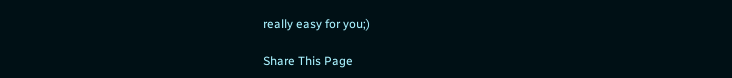really easy for you;)

Share This Page